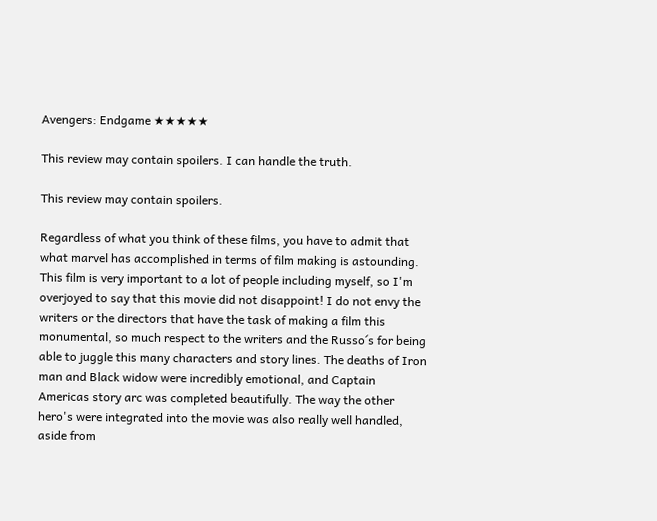Avengers: Endgame ★★★★★

This review may contain spoilers. I can handle the truth.

This review may contain spoilers.

Regardless of what you think of these films, you have to admit that what marvel has accomplished in terms of film making is astounding. This film is very important to a lot of people including myself, so I'm overjoyed to say that this movie did not disappoint! I do not envy the writers or the directors that have the task of making a film this monumental, so much respect to the writers and the Russo´s for being able to juggle this many characters and story lines. The deaths of Iron man and Black widow were incredibly emotional, and Captain Americas story arc was completed beautifully. The way the other hero's were integrated into the movie was also really well handled, aside from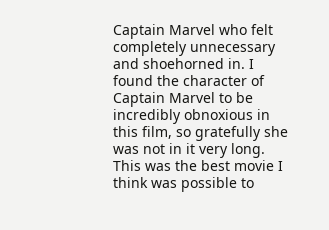Captain Marvel who felt completely unnecessary and shoehorned in. I found the character of Captain Marvel to be incredibly obnoxious in this film, so gratefully she was not in it very long. This was the best movie I think was possible to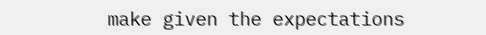make given the expectations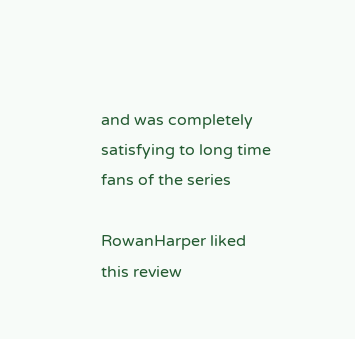and was completely satisfying to long time fans of the series

RowanHarper liked this review